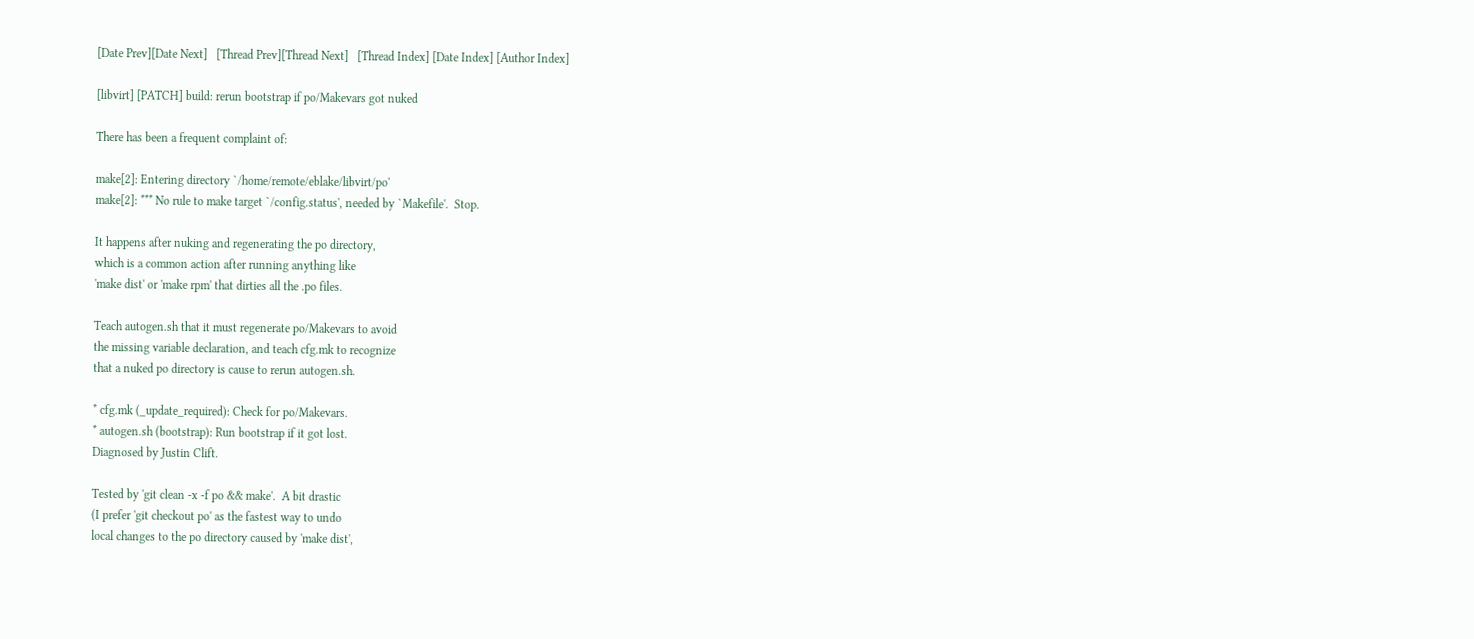[Date Prev][Date Next]   [Thread Prev][Thread Next]   [Thread Index] [Date Index] [Author Index]

[libvirt] [PATCH] build: rerun bootstrap if po/Makevars got nuked

There has been a frequent complaint of:

make[2]: Entering directory `/home/remote/eblake/libvirt/po'
make[2]: *** No rule to make target `/config.status', needed by `Makefile'.  Stop.

It happens after nuking and regenerating the po directory,
which is a common action after running anything like
'make dist' or 'make rpm' that dirties all the .po files.

Teach autogen.sh that it must regenerate po/Makevars to avoid
the missing variable declaration, and teach cfg.mk to recognize
that a nuked po directory is cause to rerun autogen.sh.

* cfg.mk (_update_required): Check for po/Makevars.
* autogen.sh (bootstrap): Run bootstrap if it got lost.
Diagnosed by Justin Clift.

Tested by 'git clean -x -f po && make'.  A bit drastic
(I prefer 'git checkout po' as the fastest way to undo
local changes to the po directory caused by 'make dist',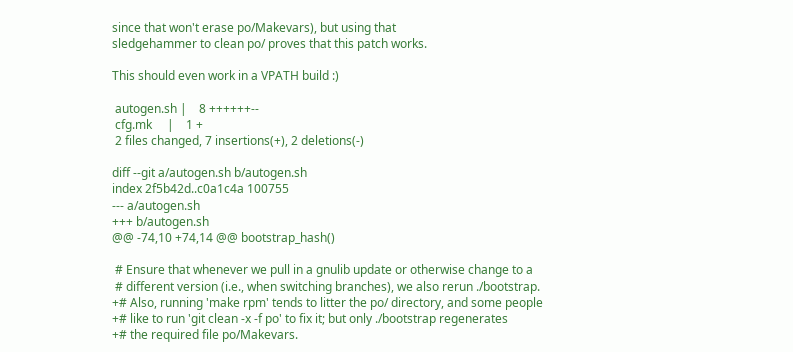since that won't erase po/Makevars), but using that
sledgehammer to clean po/ proves that this patch works.

This should even work in a VPATH build :)

 autogen.sh |    8 ++++++--
 cfg.mk     |    1 +
 2 files changed, 7 insertions(+), 2 deletions(-)

diff --git a/autogen.sh b/autogen.sh
index 2f5b42d..c0a1c4a 100755
--- a/autogen.sh
+++ b/autogen.sh
@@ -74,10 +74,14 @@ bootstrap_hash()

 # Ensure that whenever we pull in a gnulib update or otherwise change to a
 # different version (i.e., when switching branches), we also rerun ./bootstrap.
+# Also, running 'make rpm' tends to litter the po/ directory, and some people
+# like to run 'git clean -x -f po' to fix it; but only ./bootstrap regenerates
+# the required file po/Makevars.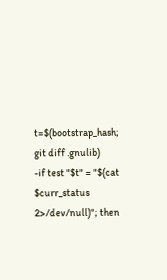t=$(bootstrap_hash; git diff .gnulib)
-if test "$t" = "$(cat $curr_status 2>/dev/null)"; then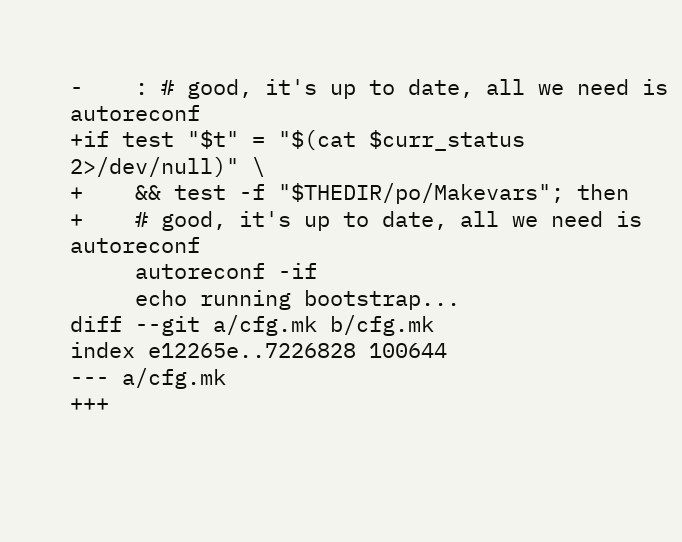-    : # good, it's up to date, all we need is autoreconf
+if test "$t" = "$(cat $curr_status 2>/dev/null)" \
+    && test -f "$THEDIR/po/Makevars"; then
+    # good, it's up to date, all we need is autoreconf
     autoreconf -if
     echo running bootstrap...
diff --git a/cfg.mk b/cfg.mk
index e12265e..7226828 100644
--- a/cfg.mk
+++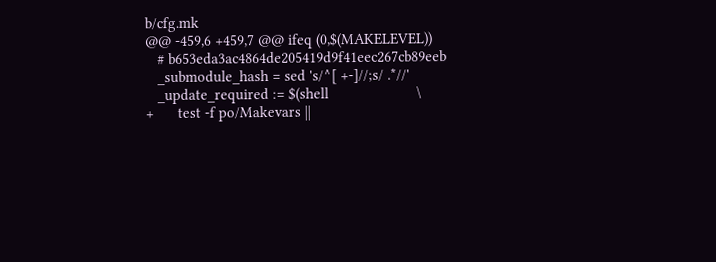b/cfg.mk
@@ -459,6 +459,7 @@ ifeq (0,$(MAKELEVEL))
   # b653eda3ac4864de205419d9f41eec267cb89eeb
   _submodule_hash = sed 's/^[ +-]//;s/ .*//'
   _update_required := $(shell                      \
+      test -f po/Makevars ||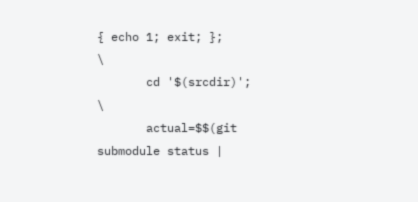{ echo 1; exit; };                \
       cd '$(srcdir)';                          \
       actual=$$(git submodule status |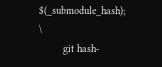$(_submodule_hash);     \
        git hash-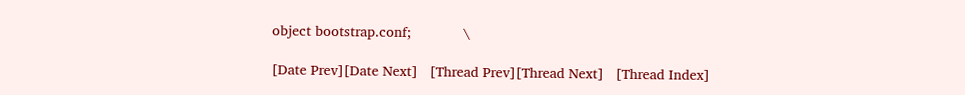object bootstrap.conf;             \

[Date Prev][Date Next]   [Thread Prev][Thread Next]   [Thread Index]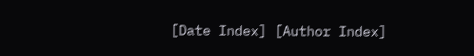[Date Index] [Author Index]